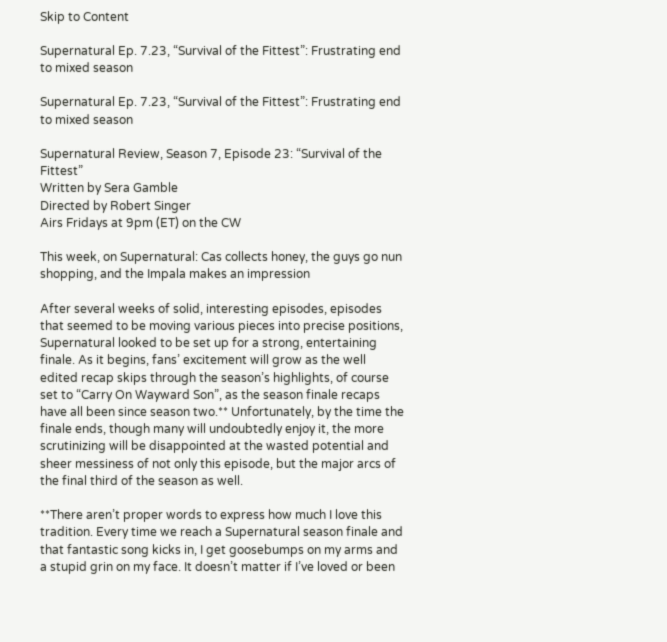Skip to Content

Supernatural Ep. 7.23, “Survival of the Fittest”: Frustrating end to mixed season

Supernatural Ep. 7.23, “Survival of the Fittest”: Frustrating end to mixed season

Supernatural Review, Season 7, Episode 23: “Survival of the Fittest”
Written by Sera Gamble
Directed by Robert Singer
Airs Fridays at 9pm (ET) on the CW

This week, on Supernatural: Cas collects honey, the guys go nun shopping, and the Impala makes an impression

After several weeks of solid, interesting episodes, episodes that seemed to be moving various pieces into precise positions, Supernatural looked to be set up for a strong, entertaining finale. As it begins, fans’ excitement will grow as the well edited recap skips through the season’s highlights, of course set to “Carry On Wayward Son”, as the season finale recaps have all been since season two.** Unfortunately, by the time the finale ends, though many will undoubtedly enjoy it, the more scrutinizing will be disappointed at the wasted potential and sheer messiness of not only this episode, but the major arcs of the final third of the season as well.

**There aren’t proper words to express how much I love this tradition. Every time we reach a Supernatural season finale and that fantastic song kicks in, I get goosebumps on my arms and a stupid grin on my face. It doesn’t matter if I’ve loved or been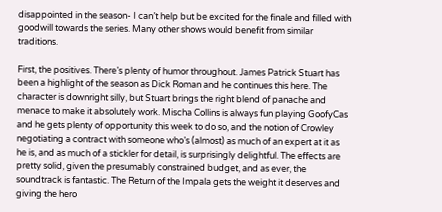disappointed in the season- I can’t help but be excited for the finale and filled with goodwill towards the series. Many other shows would benefit from similar traditions.

First, the positives. There’s plenty of humor throughout. James Patrick Stuart has been a highlight of the season as Dick Roman and he continues this here. The character is downright silly, but Stuart brings the right blend of panache and menace to make it absolutely work. Mischa Collins is always fun playing GoofyCas and he gets plenty of opportunity this week to do so, and the notion of Crowley negotiating a contract with someone who’s (almost) as much of an expert at it as he is, and as much of a stickler for detail, is surprisingly delightful. The effects are pretty solid, given the presumably constrained budget, and as ever, the soundtrack is fantastic. The Return of the Impala gets the weight it deserves and giving the hero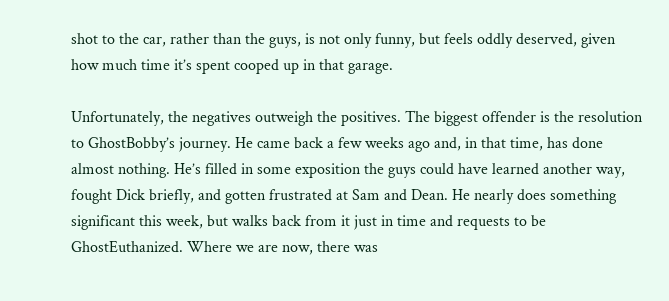shot to the car, rather than the guys, is not only funny, but feels oddly deserved, given how much time it’s spent cooped up in that garage.

Unfortunately, the negatives outweigh the positives. The biggest offender is the resolution to GhostBobby’s journey. He came back a few weeks ago and, in that time, has done almost nothing. He’s filled in some exposition the guys could have learned another way, fought Dick briefly, and gotten frustrated at Sam and Dean. He nearly does something significant this week, but walks back from it just in time and requests to be GhostEuthanized. Where we are now, there was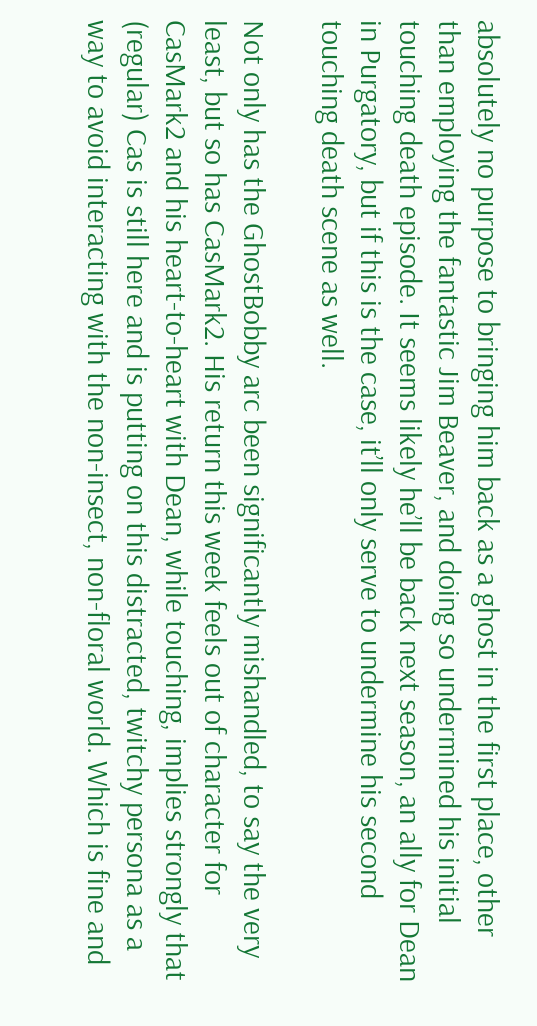absolutely no purpose to bringing him back as a ghost in the first place, other than employing the fantastic Jim Beaver, and doing so undermined his initial touching death episode. It seems likely he’ll be back next season, an ally for Dean in Purgatory, but if this is the case, it’ll only serve to undermine his second touching death scene as well.

Not only has the GhostBobby arc been significantly mishandled, to say the very least, but so has CasMark2. His return this week feels out of character for CasMark2 and his heart-to-heart with Dean, while touching, implies strongly that (regular) Cas is still here and is putting on this distracted, twitchy persona as a way to avoid interacting with the non-insect, non-floral world. Which is fine and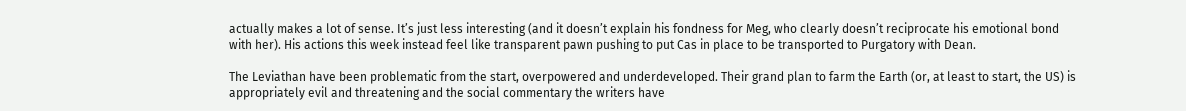actually makes a lot of sense. It’s just less interesting (and it doesn’t explain his fondness for Meg, who clearly doesn’t reciprocate his emotional bond with her). His actions this week instead feel like transparent pawn pushing to put Cas in place to be transported to Purgatory with Dean.

The Leviathan have been problematic from the start, overpowered and underdeveloped. Their grand plan to farm the Earth (or, at least to start, the US) is appropriately evil and threatening and the social commentary the writers have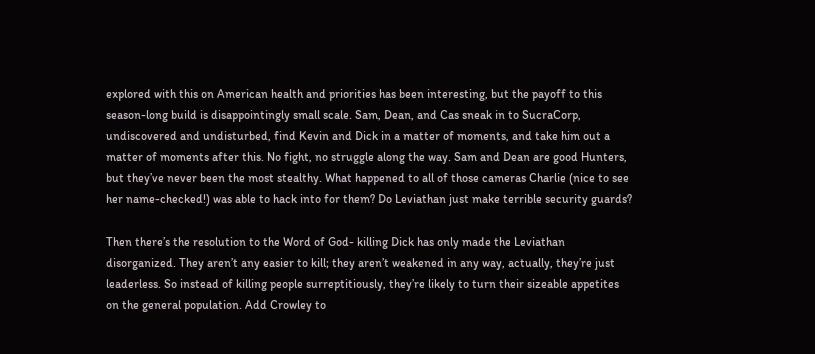explored with this on American health and priorities has been interesting, but the payoff to this season-long build is disappointingly small scale. Sam, Dean, and Cas sneak in to SucraCorp, undiscovered and undisturbed, find Kevin and Dick in a matter of moments, and take him out a matter of moments after this. No fight, no struggle along the way. Sam and Dean are good Hunters, but they’ve never been the most stealthy. What happened to all of those cameras Charlie (nice to see her name-checked!) was able to hack into for them? Do Leviathan just make terrible security guards?

Then there’s the resolution to the Word of God- killing Dick has only made the Leviathan disorganized. They aren’t any easier to kill; they aren’t weakened in any way, actually, they’re just leaderless. So instead of killing people surreptitiously, they’re likely to turn their sizeable appetites on the general population. Add Crowley to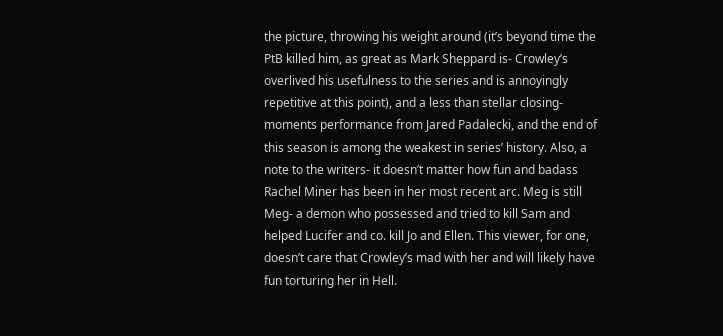the picture, throwing his weight around (it’s beyond time the PtB killed him, as great as Mark Sheppard is- Crowley’s overlived his usefulness to the series and is annoyingly repetitive at this point), and a less than stellar closing-moments performance from Jared Padalecki, and the end of this season is among the weakest in series’ history. Also, a note to the writers- it doesn’t matter how fun and badass Rachel Miner has been in her most recent arc. Meg is still Meg- a demon who possessed and tried to kill Sam and helped Lucifer and co. kill Jo and Ellen. This viewer, for one, doesn’t care that Crowley’s mad with her and will likely have fun torturing her in Hell.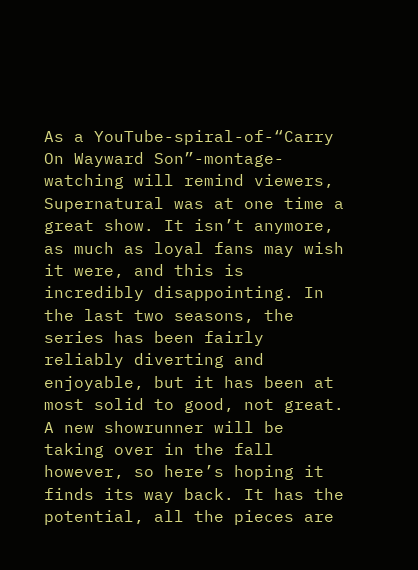As a YouTube-spiral-of-“Carry On Wayward Son”-montage-watching will remind viewers, Supernatural was at one time a great show. It isn’t anymore, as much as loyal fans may wish it were, and this is incredibly disappointing. In the last two seasons, the series has been fairly reliably diverting and enjoyable, but it has been at most solid to good, not great. A new showrunner will be taking over in the fall however, so here’s hoping it finds its way back. It has the potential, all the pieces are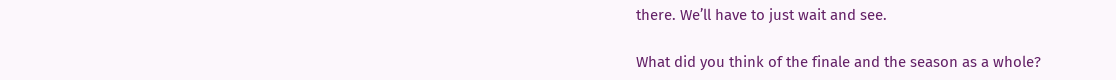there. We’ll have to just wait and see.

What did you think of the finale and the season as a whole?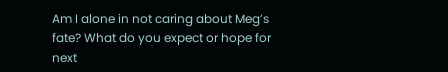Am I alone in not caring about Meg’s fate? What do you expect or hope for next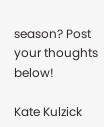season? Post your thoughts below!

Kate Kulzick